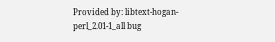Provided by: libtext-hogan-perl_2.01-1_all bug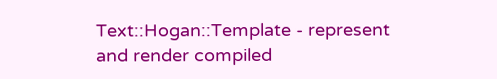Text::Hogan::Template - represent and render compiled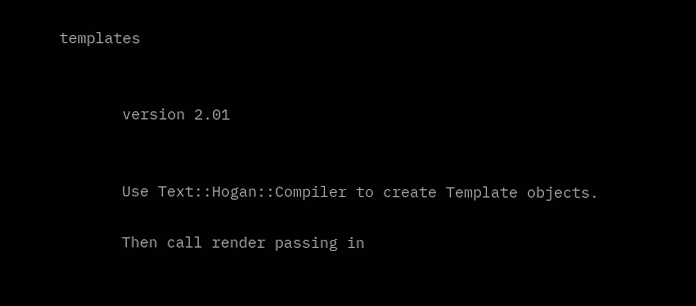templates


       version 2.01


       Use Text::Hogan::Compiler to create Template objects.

       Then call render passing in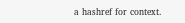a hashref for context.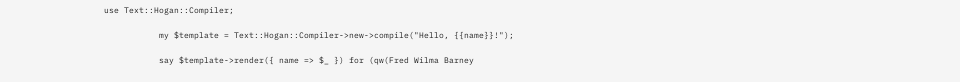use Text::Hogan::Compiler;

           my $template = Text::Hogan::Compiler->new->compile("Hello, {{name}}!");

           say $template->render({ name => $_ }) for (qw(Fred Wilma Barney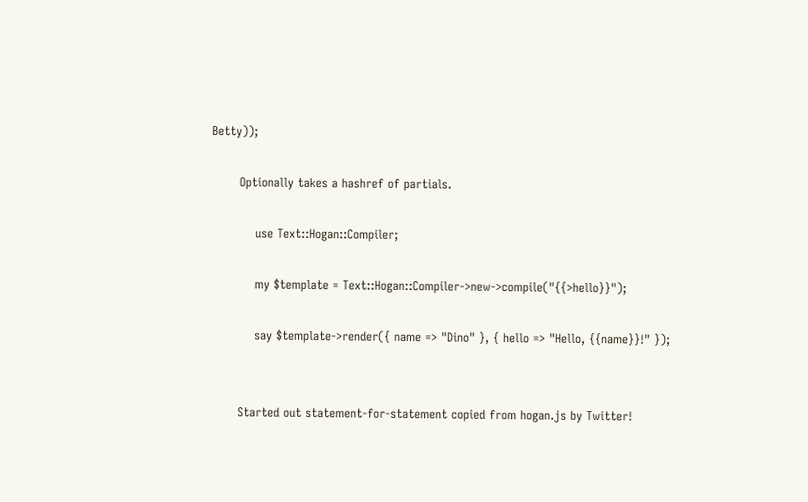Betty));

       Optionally takes a hashref of partials.

           use Text::Hogan::Compiler;

           my $template = Text::Hogan::Compiler->new->compile("{{>hello}}");

           say $template->render({ name => "Dino" }, { hello => "Hello, {{name}}!" });


       Started out statement-for-statement copied from hogan.js by Twitter!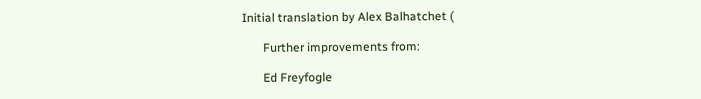Initial translation by Alex Balhatchet (

       Further improvements from:

       Ed Freyfogle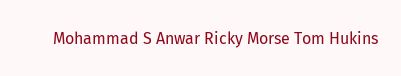Mohammad S Anwar Ricky Morse Tom Hukins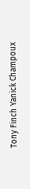Tony Finch Yanick Champoux